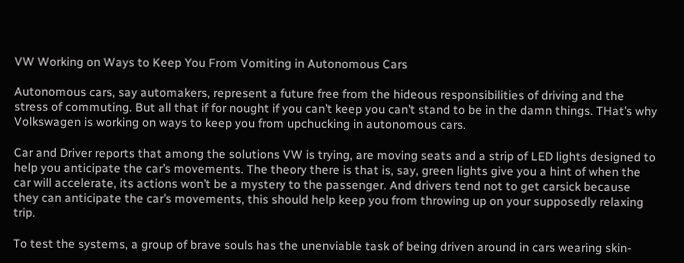VW Working on Ways to Keep You From Vomiting in Autonomous Cars

Autonomous cars, say automakers, represent a future free from the hideous responsibilities of driving and the stress of commuting. But all that if for nought if you can’t keep you can’t stand to be in the damn things. THat’s why Volkswagen is working on ways to keep you from upchucking in autonomous cars.

Car and Driver reports that among the solutions VW is trying, are moving seats and a strip of LED lights designed to help you anticipate the car’s movements. The theory there is that is, say, green lights give you a hint of when the car will accelerate, its actions won’t be a mystery to the passenger. And drivers tend not to get carsick because they can anticipate the car’s movements, this should help keep you from throwing up on your supposedly relaxing trip.

To test the systems, a group of brave souls has the unenviable task of being driven around in cars wearing skin-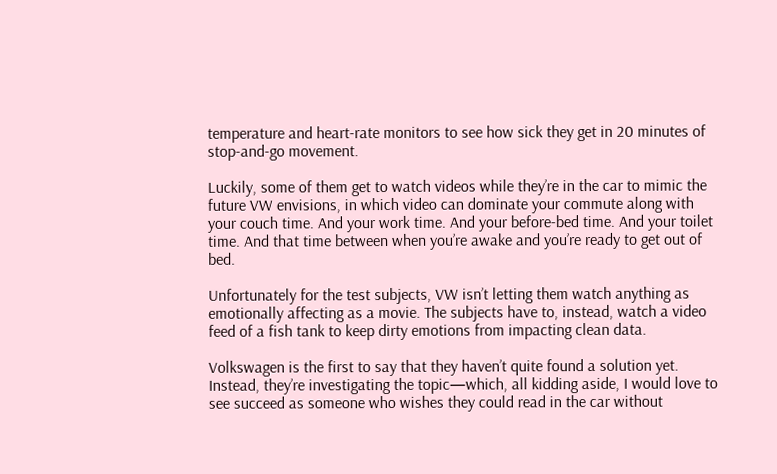temperature and heart-rate monitors to see how sick they get in 20 minutes of stop-and-go movement.

Luckily, some of them get to watch videos while they’re in the car to mimic the future VW envisions, in which video can dominate your commute along with your couch time. And your work time. And your before-bed time. And your toilet time. And that time between when you’re awake and you’re ready to get out of bed.

Unfortunately for the test subjects, VW isn’t letting them watch anything as emotionally affecting as a movie. The subjects have to, instead, watch a video feed of a fish tank to keep dirty emotions from impacting clean data.

Volkswagen is the first to say that they haven’t quite found a solution yet. Instead, they’re investigating the topic—which, all kidding aside, I would love to see succeed as someone who wishes they could read in the car without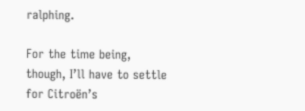ralphing.

For the time being, though, I’ll have to settle for Citroën’s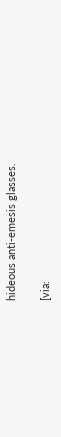hideous anti-emesis glasses.

[via: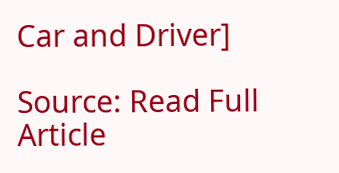Car and Driver]

Source: Read Full Article